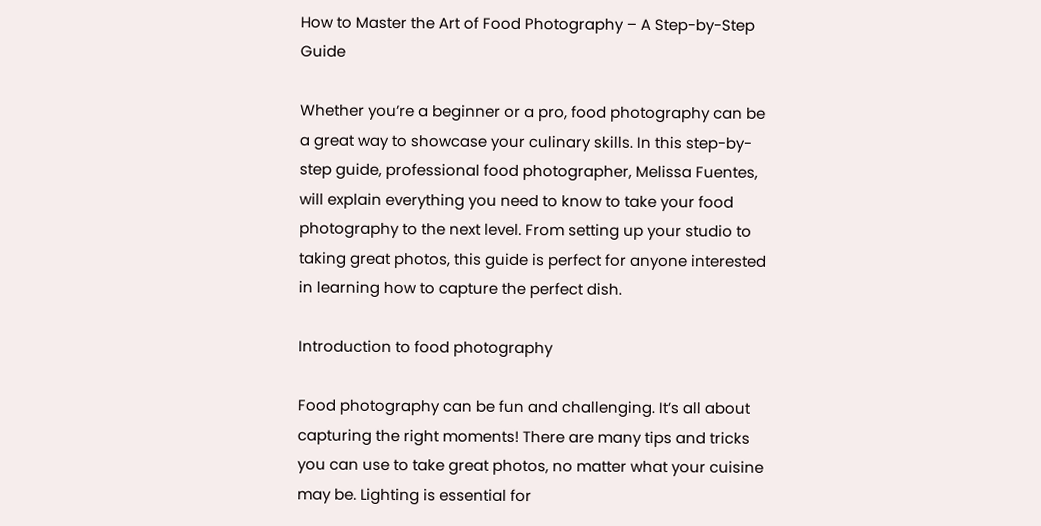How to Master the Art of Food Photography – A Step-by-Step Guide

Whether you’re a beginner or a pro, food photography can be a great way to showcase your culinary skills. In this step-by-step guide, professional food photographer, Melissa Fuentes, will explain everything you need to know to take your food photography to the next level. From setting up your studio to taking great photos, this guide is perfect for anyone interested in learning how to capture the perfect dish.

Introduction to food photography

Food photography can be fun and challenging. It’s all about capturing the right moments! There are many tips and tricks you can use to take great photos, no matter what your cuisine may be. Lighting is essential for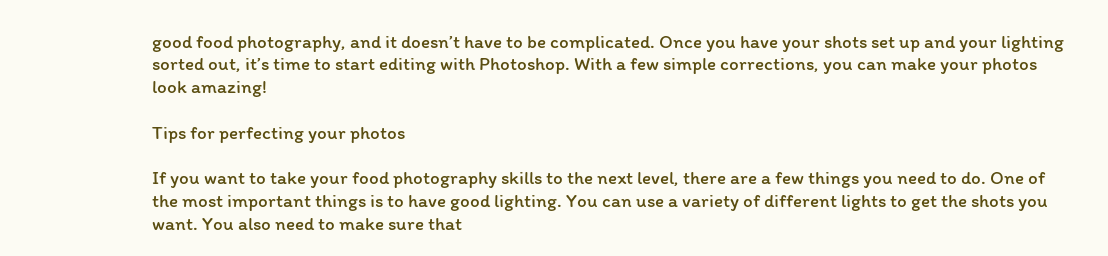good food photography, and it doesn’t have to be complicated. Once you have your shots set up and your lighting sorted out, it’s time to start editing with Photoshop. With a few simple corrections, you can make your photos look amazing!

Tips for perfecting your photos

If you want to take your food photography skills to the next level, there are a few things you need to do. One of the most important things is to have good lighting. You can use a variety of different lights to get the shots you want. You also need to make sure that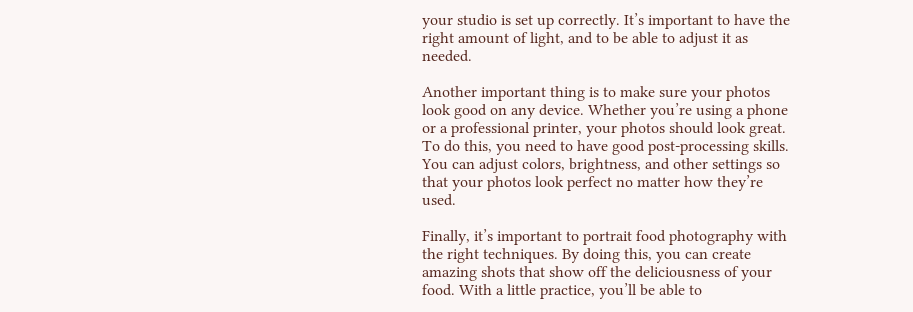your studio is set up correctly. It’s important to have the right amount of light, and to be able to adjust it as needed.

Another important thing is to make sure your photos look good on any device. Whether you’re using a phone or a professional printer, your photos should look great. To do this, you need to have good post-processing skills. You can adjust colors, brightness, and other settings so that your photos look perfect no matter how they’re used.

Finally, it’s important to portrait food photography with the right techniques. By doing this, you can create amazing shots that show off the deliciousness of your food. With a little practice, you’ll be able to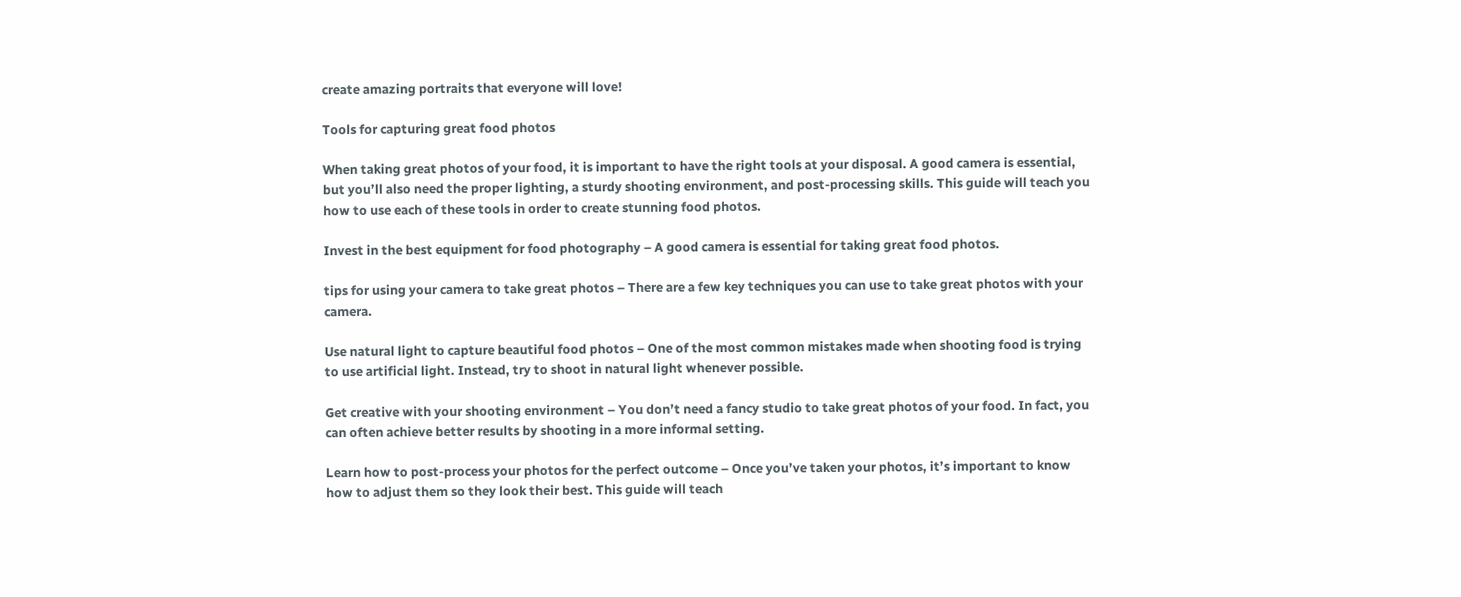create amazing portraits that everyone will love!

Tools for capturing great food photos

When taking great photos of your food, it is important to have the right tools at your disposal. A good camera is essential, but you’ll also need the proper lighting, a sturdy shooting environment, and post-processing skills. This guide will teach you how to use each of these tools in order to create stunning food photos.

Invest in the best equipment for food photography – A good camera is essential for taking great food photos.

tips for using your camera to take great photos – There are a few key techniques you can use to take great photos with your camera.

Use natural light to capture beautiful food photos – One of the most common mistakes made when shooting food is trying to use artificial light. Instead, try to shoot in natural light whenever possible.

Get creative with your shooting environment – You don’t need a fancy studio to take great photos of your food. In fact, you can often achieve better results by shooting in a more informal setting.

Learn how to post-process your photos for the perfect outcome – Once you’ve taken your photos, it’s important to know how to adjust them so they look their best. This guide will teach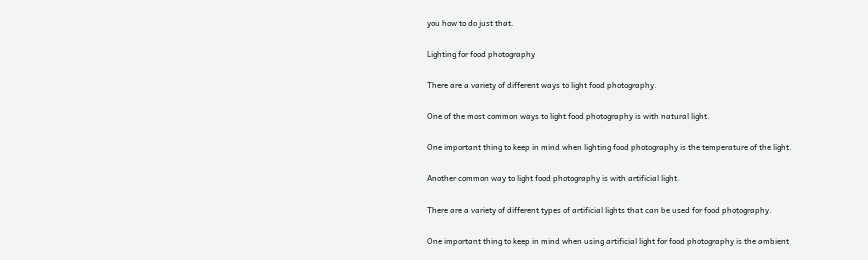you how to do just that.

Lighting for food photography

There are a variety of different ways to light food photography.

One of the most common ways to light food photography is with natural light.

One important thing to keep in mind when lighting food photography is the temperature of the light.

Another common way to light food photography is with artificial light.

There are a variety of different types of artificial lights that can be used for food photography.

One important thing to keep in mind when using artificial light for food photography is the ambient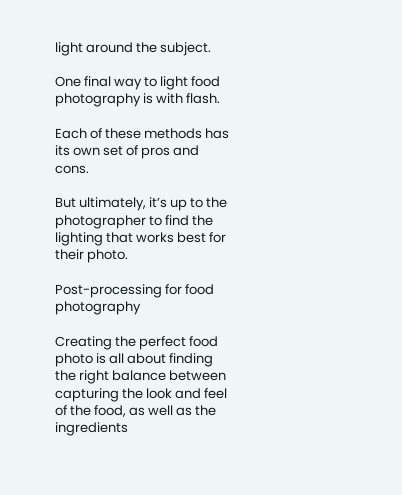light around the subject.

One final way to light food photography is with flash.

Each of these methods has its own set of pros and cons.

But ultimately, it’s up to the photographer to find the lighting that works best for their photo.

Post-processing for food photography

Creating the perfect food photo is all about finding the right balance between capturing the look and feel of the food, as well as the ingredients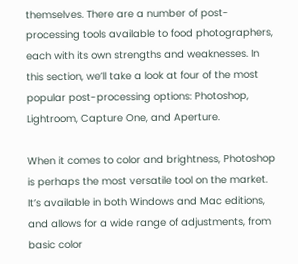themselves. There are a number of post-processing tools available to food photographers, each with its own strengths and weaknesses. In this section, we’ll take a look at four of the most popular post-processing options: Photoshop, Lightroom, Capture One, and Aperture.

When it comes to color and brightness, Photoshop is perhaps the most versatile tool on the market. It’s available in both Windows and Mac editions, and allows for a wide range of adjustments, from basic color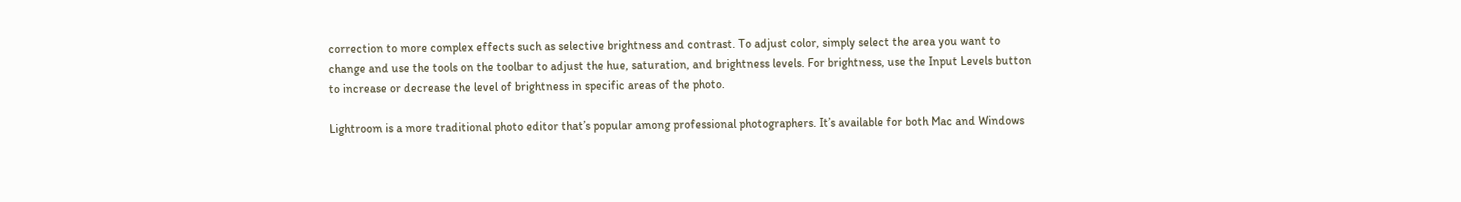correction to more complex effects such as selective brightness and contrast. To adjust color, simply select the area you want to change and use the tools on the toolbar to adjust the hue, saturation, and brightness levels. For brightness, use the Input Levels button to increase or decrease the level of brightness in specific areas of the photo.

Lightroom is a more traditional photo editor that’s popular among professional photographers. It’s available for both Mac and Windows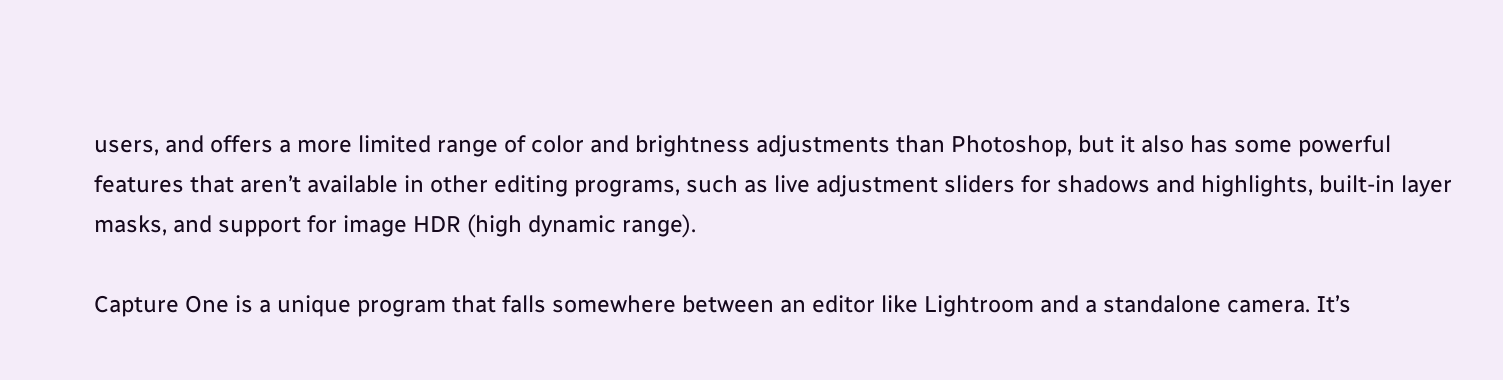users, and offers a more limited range of color and brightness adjustments than Photoshop, but it also has some powerful features that aren’t available in other editing programs, such as live adjustment sliders for shadows and highlights, built-in layer masks, and support for image HDR (high dynamic range).

Capture One is a unique program that falls somewhere between an editor like Lightroom and a standalone camera. It’s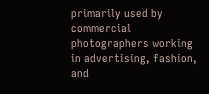primarily used by commercial photographers working in advertising, fashion, and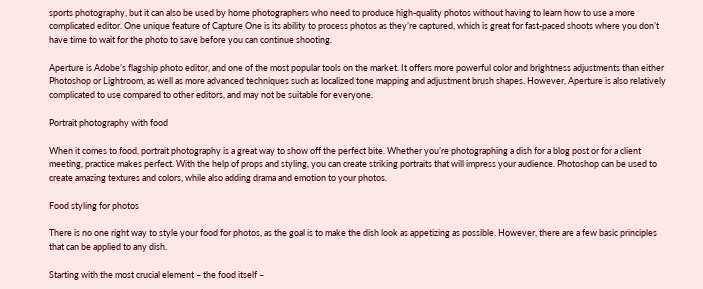sports photography, but it can also be used by home photographers who need to produce high-quality photos without having to learn how to use a more complicated editor. One unique feature of Capture One is its ability to process photos as they’re captured, which is great for fast-paced shoots where you don’t have time to wait for the photo to save before you can continue shooting.

Aperture is Adobe’s flagship photo editor, and one of the most popular tools on the market. It offers more powerful color and brightness adjustments than either Photoshop or Lightroom, as well as more advanced techniques such as localized tone mapping and adjustment brush shapes. However, Aperture is also relatively complicated to use compared to other editors, and may not be suitable for everyone.

Portrait photography with food

When it comes to food, portrait photography is a great way to show off the perfect bite. Whether you’re photographing a dish for a blog post or for a client meeting, practice makes perfect. With the help of props and styling, you can create striking portraits that will impress your audience. Photoshop can be used to create amazing textures and colors, while also adding drama and emotion to your photos.

Food styling for photos

There is no one right way to style your food for photos, as the goal is to make the dish look as appetizing as possible. However, there are a few basic principles that can be applied to any dish.

Starting with the most crucial element – the food itself –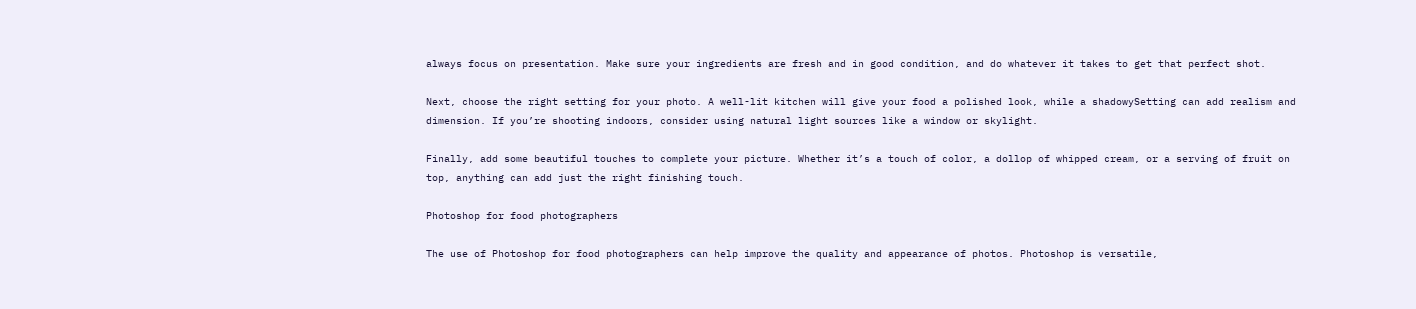always focus on presentation. Make sure your ingredients are fresh and in good condition, and do whatever it takes to get that perfect shot.

Next, choose the right setting for your photo. A well-lit kitchen will give your food a polished look, while a shadowySetting can add realism and dimension. If you’re shooting indoors, consider using natural light sources like a window or skylight.

Finally, add some beautiful touches to complete your picture. Whether it’s a touch of color, a dollop of whipped cream, or a serving of fruit on top, anything can add just the right finishing touch.

Photoshop for food photographers

The use of Photoshop for food photographers can help improve the quality and appearance of photos. Photoshop is versatile,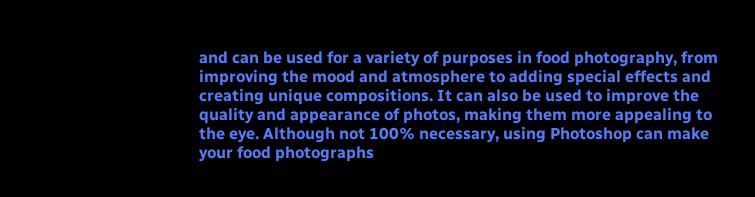and can be used for a variety of purposes in food photography, from improving the mood and atmosphere to adding special effects and creating unique compositions. It can also be used to improve the quality and appearance of photos, making them more appealing to the eye. Although not 100% necessary, using Photoshop can make your food photographs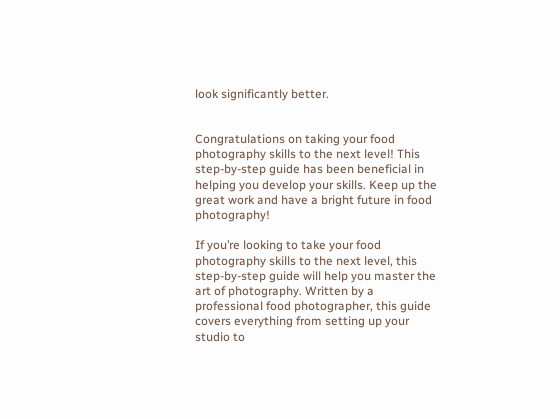look significantly better.


Congratulations on taking your food photography skills to the next level! This step-by-step guide has been beneficial in helping you develop your skills. Keep up the great work and have a bright future in food photography!

If you’re looking to take your food photography skills to the next level, this step-by-step guide will help you master the art of photography. Written by a professional food photographer, this guide covers everything from setting up your studio to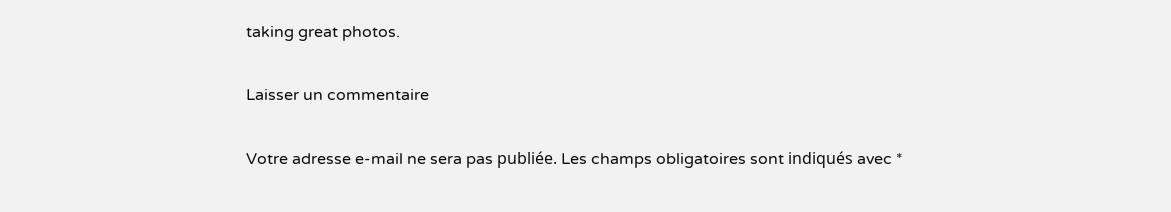taking great photos.

Laisser un commentaire

Votre adresse e-mail ne sera pas publiée. Les champs obligatoires sont indiqués avec *